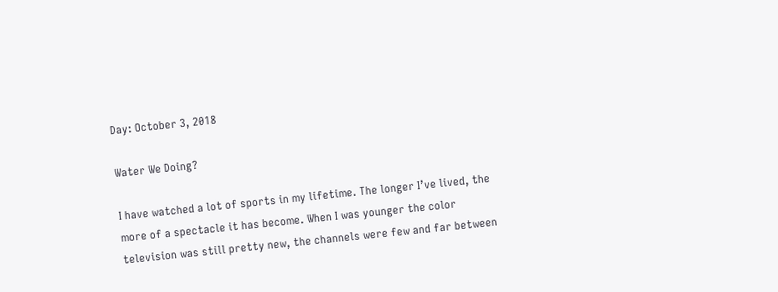Day: October 3, 2018

Water We Doing?

I have watched a lot of sports in my lifetime. The longer I’ve lived, the more of a spectacle it has become. When I was younger the color television was still pretty new, the channels were few and far between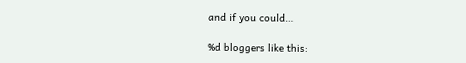and if you could…

%d bloggers like this: